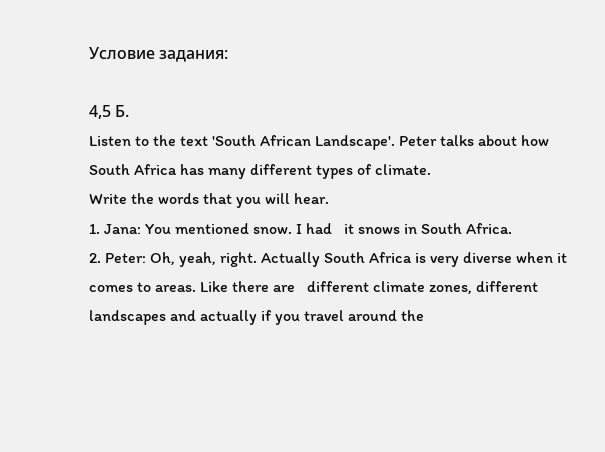Условие задания:

4,5 Б.
Listen to the text 'South African Landscape'. Peter talks about how South Africa has many different types of climate.
Write the words that you will hear.
1. Jana: You mentioned snow. I had   it snows in South Africa.
2. Peter: Oh, yeah, right. Actually South Africa is very diverse when it comes to areas. Like there are   different climate zones, different landscapes and actually if you travel around the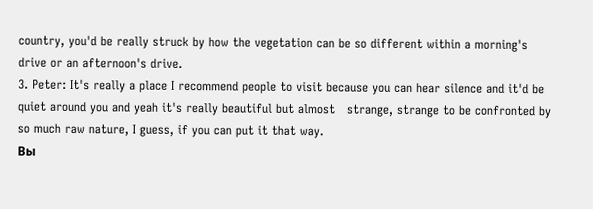country, you'd be really struck by how the vegetation can be so different within a morning's drive or an afternoon's drive.
3. Peter: It's really a place I recommend people to visit because you can hear silence and it'd be quiet around you and yeah it's really beautiful but almost   strange, strange to be confronted by so much raw nature, I guess, if you can put it that way.
Вы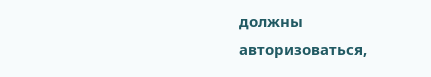должны авторизоваться,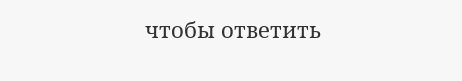чтобы ответить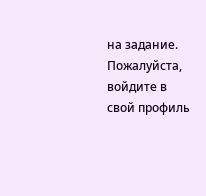на задание. Пожалуйста, войдите в свой профиль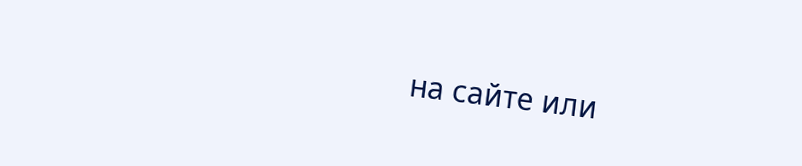на сайте или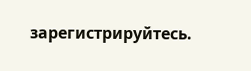зарегистрируйтесь.